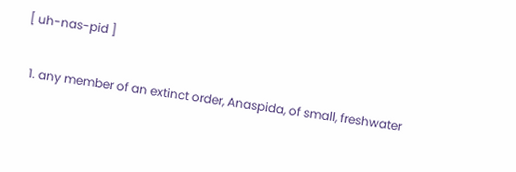[ uh-nas-pid ]

  1. any member of an extinct order, Anaspida, of small, freshwater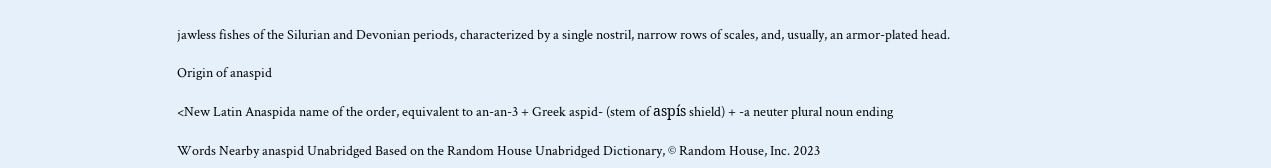jawless fishes of the Silurian and Devonian periods, characterized by a single nostril, narrow rows of scales, and, usually, an armor-plated head.

Origin of anaspid

<New Latin Anaspida name of the order, equivalent to an-an-3 + Greek aspid- (stem of aspís shield) + -a neuter plural noun ending

Words Nearby anaspid Unabridged Based on the Random House Unabridged Dictionary, © Random House, Inc. 2023